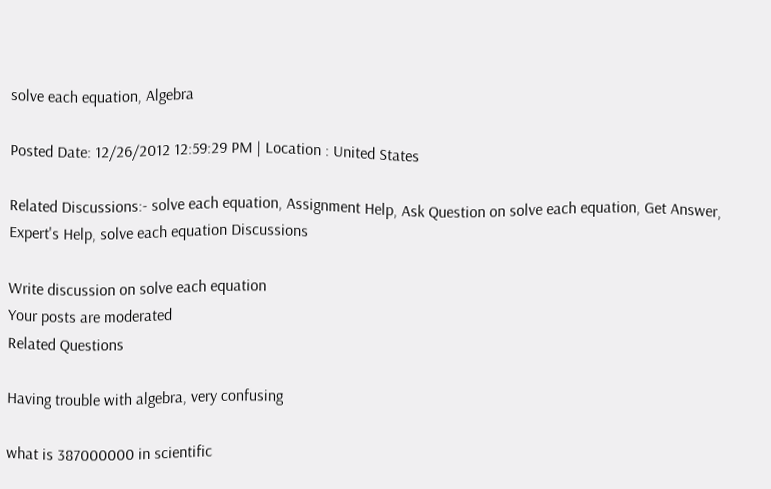solve each equation, Algebra

Posted Date: 12/26/2012 12:59:29 PM | Location : United States

Related Discussions:- solve each equation, Assignment Help, Ask Question on solve each equation, Get Answer, Expert's Help, solve each equation Discussions

Write discussion on solve each equation
Your posts are moderated
Related Questions

Having trouble with algebra, very confusing

what is 387000000 in scientific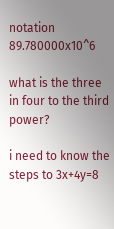notation 89.780000x10^6

what is the three in four to the third power?

i need to know the steps to 3x+4y=8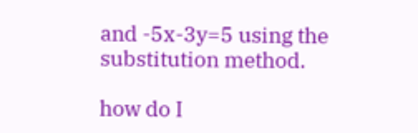and -5x-3y=5 using the substitution method.

how do I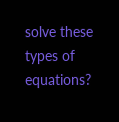solve these types of equations?